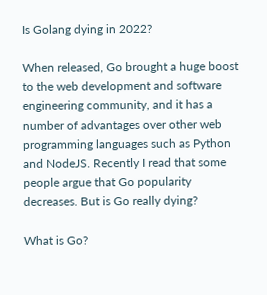Is Golang dying in 2022?

When released, Go brought a huge boost to the web development and software engineering community, and it has a number of advantages over other web programming languages such as Python and NodeJS. Recently I read that some people argue that Go popularity decreases. But is Go really dying?

What is Go?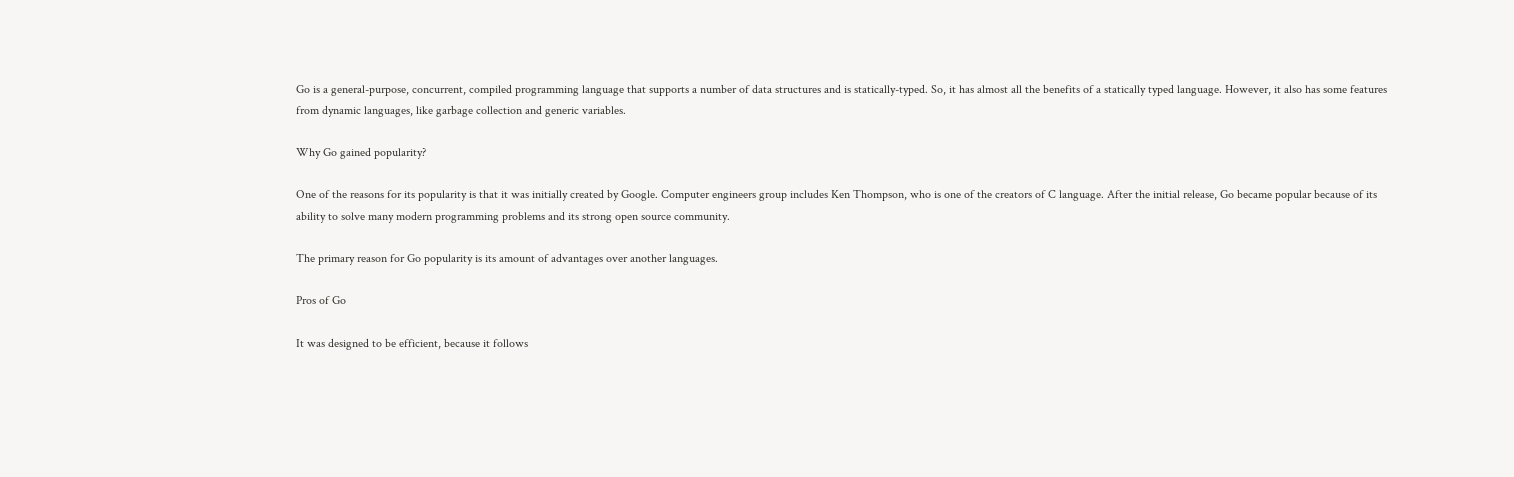Go is a general-purpose, concurrent, compiled programming language that supports a number of data structures and is statically-typed. So, it has almost all the benefits of a statically typed language. However, it also has some features from dynamic languages, like garbage collection and generic variables.

Why Go gained popularity?

One of the reasons for its popularity is that it was initially created by Google. Computer engineers group includes Ken Thompson, who is one of the creators of C language. After the initial release, Go became popular because of its ability to solve many modern programming problems and its strong open source community.

The primary reason for Go popularity is its amount of advantages over another languages.

Pros of Go

It was designed to be efficient, because it follows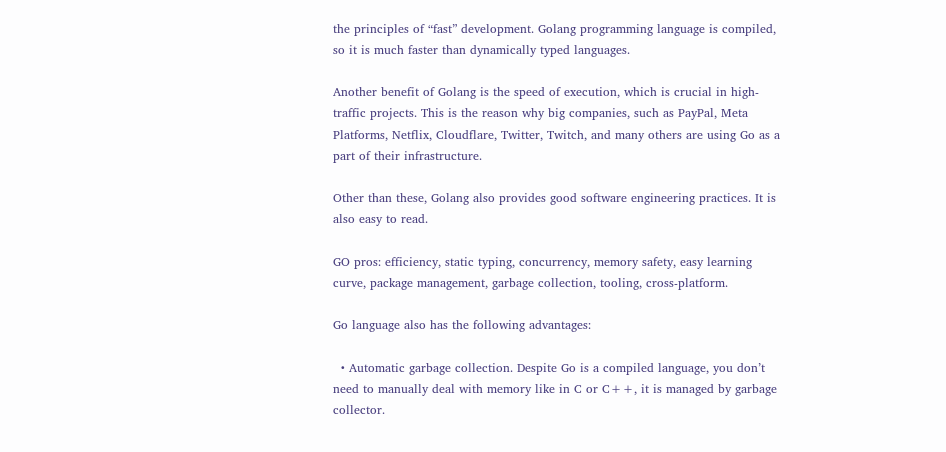the principles of “fast” development. Golang programming language is compiled, so it is much faster than dynamically typed languages.

Another benefit of Golang is the speed of execution, which is crucial in high-traffic projects. This is the reason why big companies, such as PayPal, Meta Platforms, Netflix, Cloudflare, Twitter, Twitch, and many others are using Go as a part of their infrastructure.

Other than these, Golang also provides good software engineering practices. It is also easy to read.

GO pros: efficiency, static typing, concurrency, memory safety, easy learning curve, package management, garbage collection, tooling, cross-platform.

Go language also has the following advantages:

  • Automatic garbage collection. Despite Go is a compiled language, you don’t need to manually deal with memory like in C or C++, it is managed by garbage collector.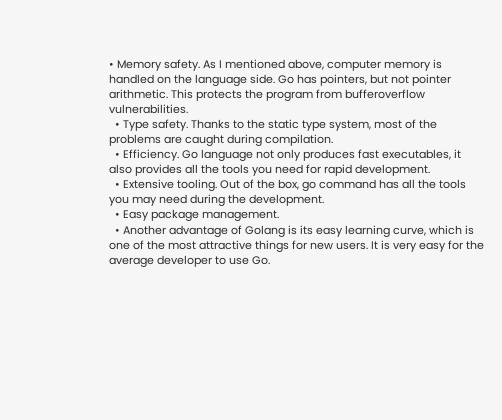• Memory safety. As I mentioned above, computer memory is handled on the language side. Go has pointers, but not pointer arithmetic. This protects the program from bufferoverflow vulnerabilities.
  • Type safety. Thanks to the static type system, most of the problems are caught during compilation.
  • Efficiency. Go language not only produces fast executables, it also provides all the tools you need for rapid development.
  • Extensive tooling. Out of the box, go command has all the tools you may need during the development.
  • Easy package management.
  • Another advantage of Golang is its easy learning curve, which is one of the most attractive things for new users. It is very easy for the average developer to use Go.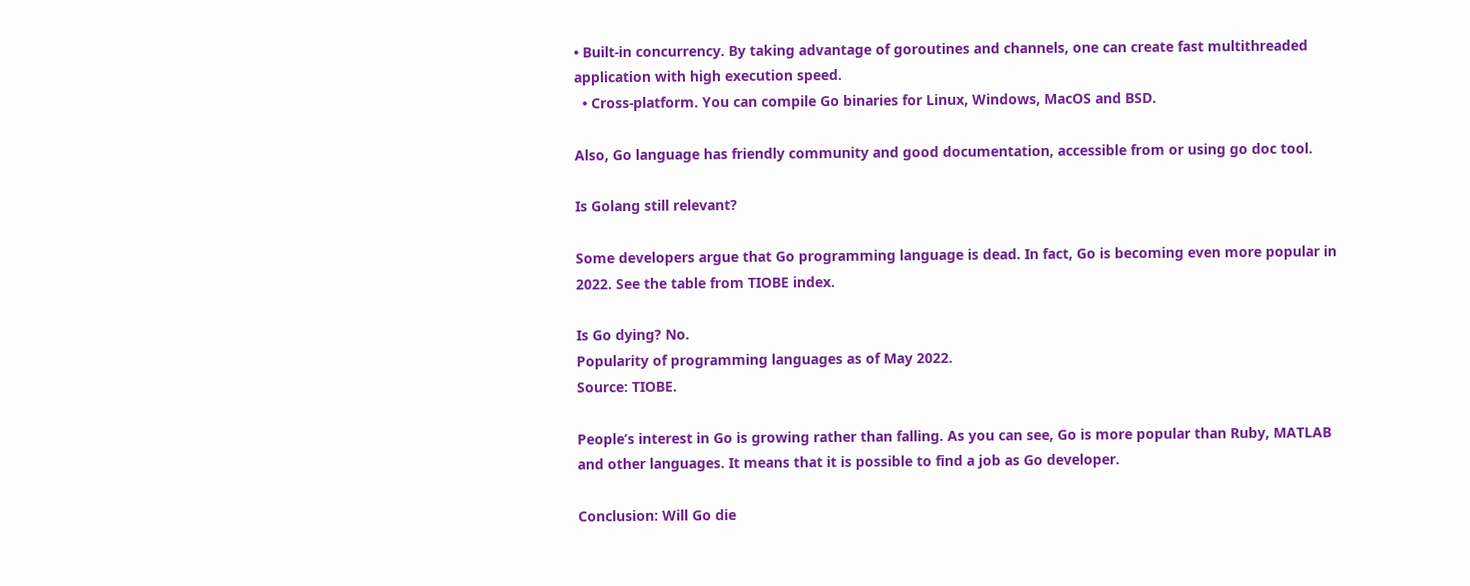• Built-in concurrency. By taking advantage of goroutines and channels, one can create fast multithreaded application with high execution speed.
  • Cross-platform. You can compile Go binaries for Linux, Windows, MacOS and BSD.

Also, Go language has friendly community and good documentation, accessible from or using go doc tool.

Is Golang still relevant?

Some developers argue that Go programming language is dead. In fact, Go is becoming even more popular in 2022. See the table from TIOBE index.

Is Go dying? No.
Popularity of programming languages as of May 2022.
Source: TIOBE.

People’s interest in Go is growing rather than falling. As you can see, Go is more popular than Ruby, MATLAB and other languages. It means that it is possible to find a job as Go developer.

Conclusion: Will Go die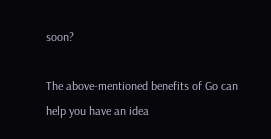soon?

The above-mentioned benefits of Go can help you have an idea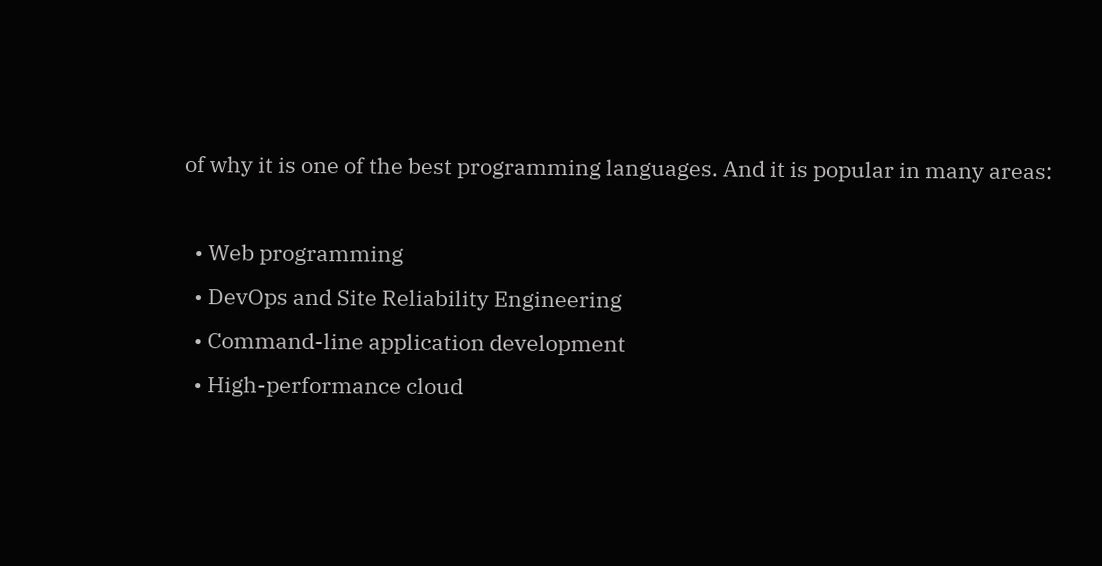of why it is one of the best programming languages. And it is popular in many areas:

  • Web programming
  • DevOps and Site Reliability Engineering
  • Command-line application development
  • High-performance cloud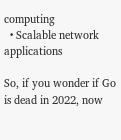computing
  • Scalable network applications

So, if you wonder if Go is dead in 2022, now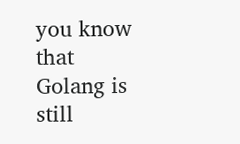you know that Golang is still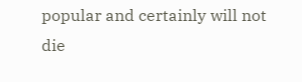popular and certainly will not die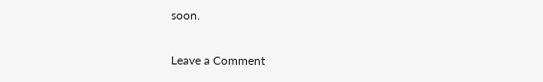soon.

Leave a Comment